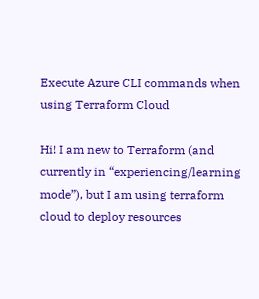Execute Azure CLI commands when using Terraform Cloud

Hi! I am new to Terraform (and currently in “experiencing/learning mode”), but I am using terraform cloud to deploy resources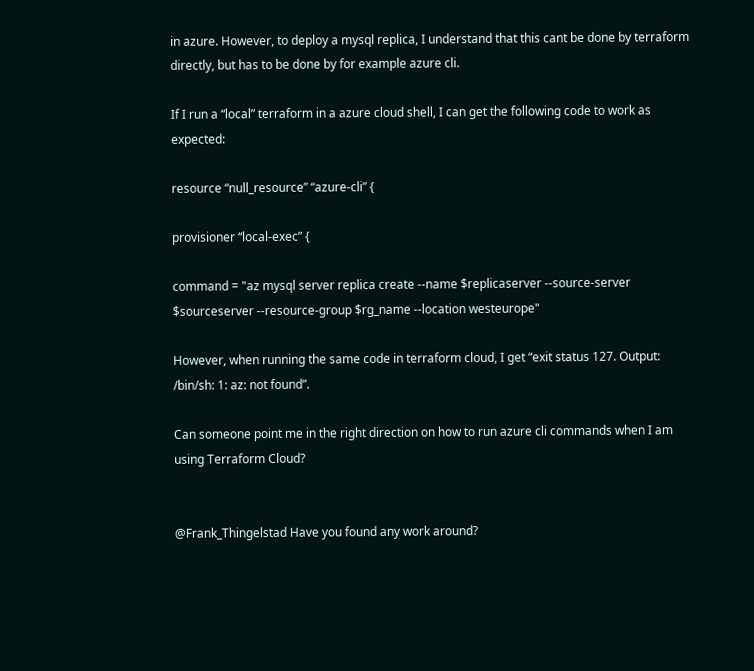in azure. However, to deploy a mysql replica, I understand that this cant be done by terraform directly, but has to be done by for example azure cli.

If I run a “local” terraform in a azure cloud shell, I can get the following code to work as expected:

resource “null_resource” “azure-cli” {

provisioner “local-exec” {

command = "az mysql server replica create --name $replicaserver --source-server $sourceserver --resource-group $rg_name --location westeurope"

However, when running the same code in terraform cloud, I get “exit status 127. Output: /bin/sh: 1: az: not found”.

Can someone point me in the right direction on how to run azure cli commands when I am using Terraform Cloud?


@Frank_Thingelstad Have you found any work around?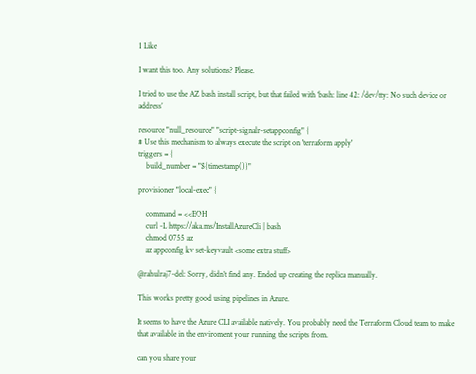1 Like

I want this too. Any solutions? Please.

I tried to use the AZ bash install script, but that failed with ‘bash: line 42: /dev/tty: No such device or address’

resource "null_resource" "script-signalr-setappconfig" {
# Use this mechanism to always execute the script on 'terraform apply'
triggers = {
    build_number = "${timestamp()}"

provisioner "local-exec" {

    command = <<EOH
    curl -L https://aka.ms/InstallAzureCli | bash
    chmod 0755 az
    az appconfig kv set-keyvault <some extra stuff>

@rahulraj7-del: Sorry, didn’t find any. Ended up creating the replica manually.

This works pretty good using pipelines in Azure.

It seems to have the Azure CLI available natively. You probably need the Terraform Cloud team to make that available in the enviroment your running the scripts from.

can you share your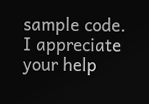sample code. I appreciate your help